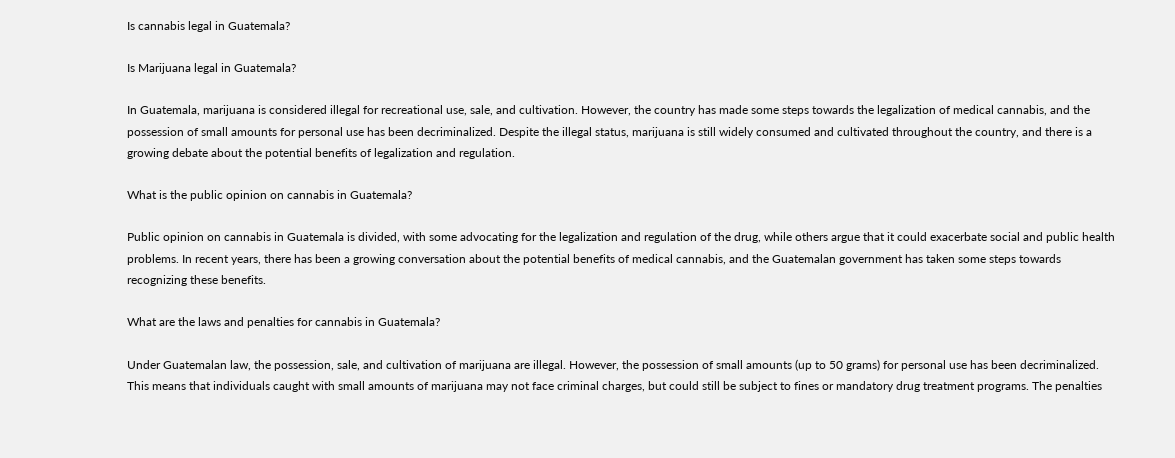Is cannabis legal in Guatemala?

Is Marijuana legal in Guatemala?

In Guatemala, marijuana is considered illegal for recreational use, sale, and cultivation. However, the country has made some steps towards the legalization of medical cannabis, and the possession of small amounts for personal use has been decriminalized. Despite the illegal status, marijuana is still widely consumed and cultivated throughout the country, and there is a growing debate about the potential benefits of legalization and regulation.

What is the public opinion on cannabis in Guatemala?

Public opinion on cannabis in Guatemala is divided, with some advocating for the legalization and regulation of the drug, while others argue that it could exacerbate social and public health problems. In recent years, there has been a growing conversation about the potential benefits of medical cannabis, and the Guatemalan government has taken some steps towards recognizing these benefits.

What are the laws and penalties for cannabis in Guatemala?

Under Guatemalan law, the possession, sale, and cultivation of marijuana are illegal. However, the possession of small amounts (up to 50 grams) for personal use has been decriminalized. This means that individuals caught with small amounts of marijuana may not face criminal charges, but could still be subject to fines or mandatory drug treatment programs. The penalties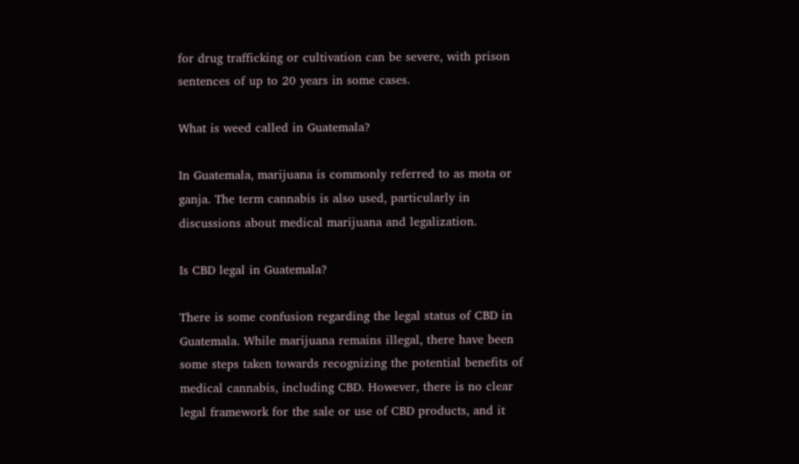for drug trafficking or cultivation can be severe, with prison sentences of up to 20 years in some cases.

What is weed called in Guatemala?

In Guatemala, marijuana is commonly referred to as mota or ganja. The term cannabis is also used, particularly in discussions about medical marijuana and legalization.

Is CBD legal in Guatemala?

There is some confusion regarding the legal status of CBD in Guatemala. While marijuana remains illegal, there have been some steps taken towards recognizing the potential benefits of medical cannabis, including CBD. However, there is no clear legal framework for the sale or use of CBD products, and it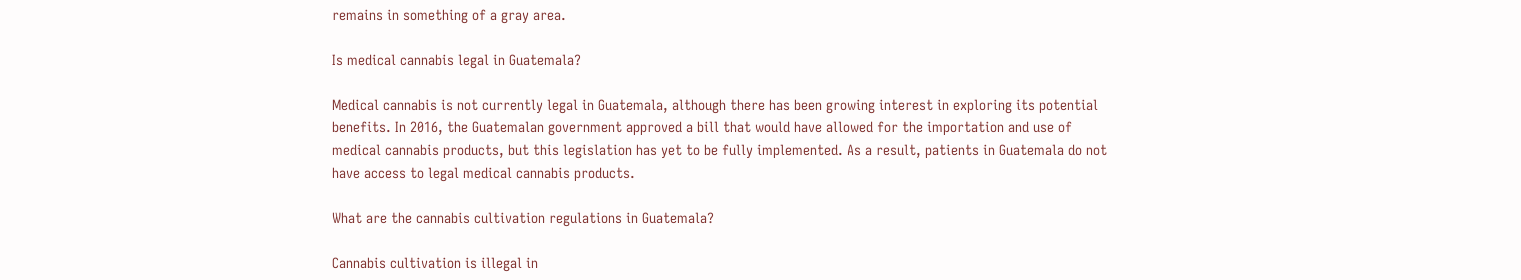remains in something of a gray area.

Is medical cannabis legal in Guatemala?

Medical cannabis is not currently legal in Guatemala, although there has been growing interest in exploring its potential benefits. In 2016, the Guatemalan government approved a bill that would have allowed for the importation and use of medical cannabis products, but this legislation has yet to be fully implemented. As a result, patients in Guatemala do not have access to legal medical cannabis products.

What are the cannabis cultivation regulations in Guatemala?

Cannabis cultivation is illegal in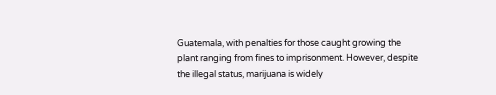Guatemala, with penalties for those caught growing the plant ranging from fines to imprisonment. However, despite the illegal status, marijuana is widely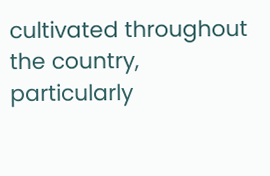cultivated throughout the country, particularly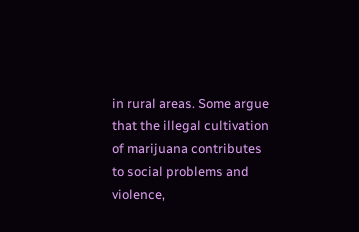in rural areas. Some argue that the illegal cultivation of marijuana contributes to social problems and violence,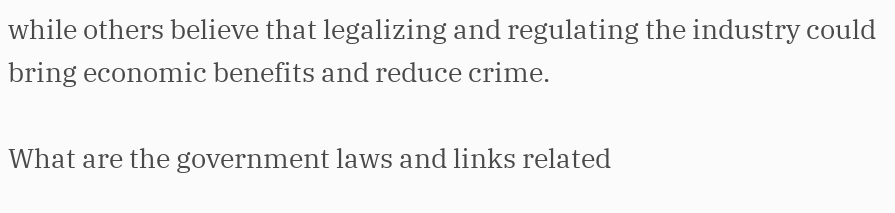while others believe that legalizing and regulating the industry could bring economic benefits and reduce crime.

What are the government laws and links related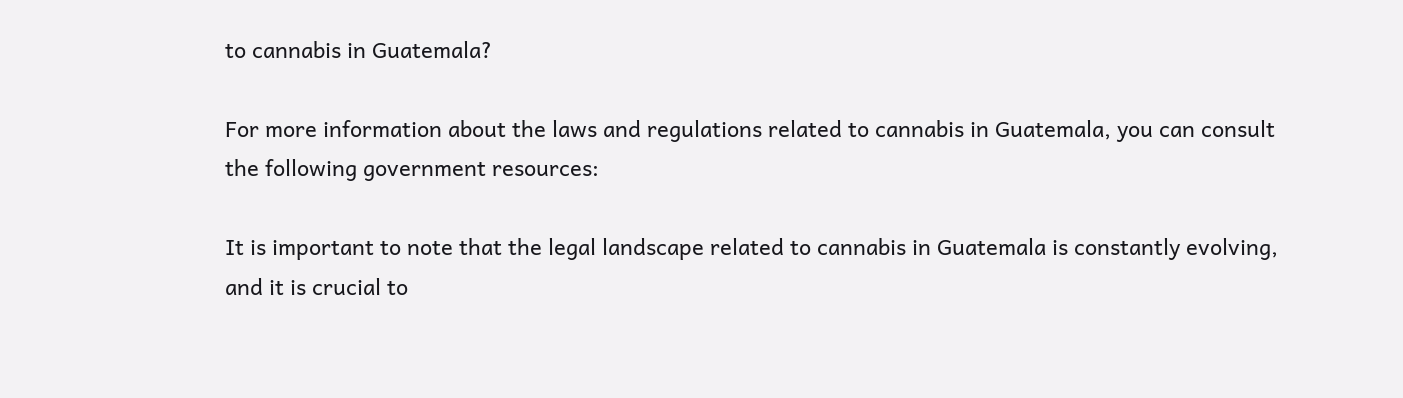to cannabis in Guatemala?

For more information about the laws and regulations related to cannabis in Guatemala, you can consult the following government resources:

It is important to note that the legal landscape related to cannabis in Guatemala is constantly evolving, and it is crucial to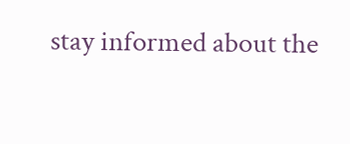stay informed about the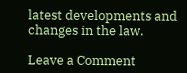latest developments and changes in the law.

Leave a Comment